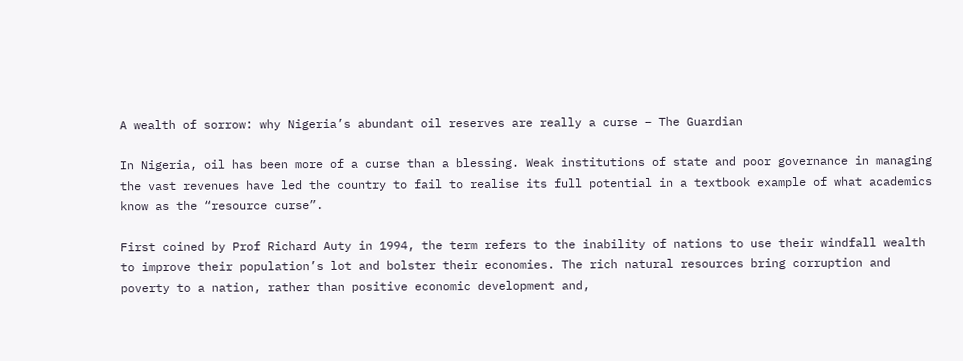A wealth of sorrow: why Nigeria’s abundant oil reserves are really a curse – The Guardian

In Nigeria, oil has been more of a curse than a blessing. Weak institutions of state and poor governance in managing the vast revenues have led the country to fail to realise its full potential in a textbook example of what academics know as the “resource curse”.

First coined by Prof Richard Auty in 1994, the term refers to the inability of nations to use their windfall wealth to improve their population’s lot and bolster their economies. The rich natural resources bring corruption and poverty to a nation, rather than positive economic development and,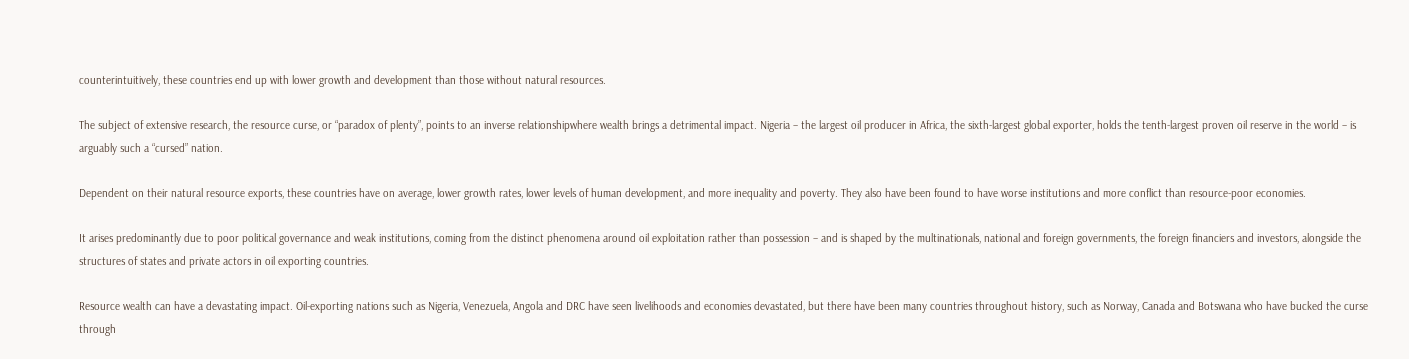counterintuitively, these countries end up with lower growth and development than those without natural resources.

The subject of extensive research, the resource curse, or “paradox of plenty”, points to an inverse relationshipwhere wealth brings a detrimental impact. Nigeria – the largest oil producer in Africa, the sixth-largest global exporter, holds the tenth-largest proven oil reserve in the world – is arguably such a “cursed” nation.

Dependent on their natural resource exports, these countries have on average, lower growth rates, lower levels of human development, and more inequality and poverty. They also have been found to have worse institutions and more conflict than resource-poor economies.

It arises predominantly due to poor political governance and weak institutions, coming from the distinct phenomena around oil exploitation rather than possession – and is shaped by the multinationals, national and foreign governments, the foreign financiers and investors, alongside the structures of states and private actors in oil exporting countries.

Resource wealth can have a devastating impact. Oil-exporting nations such as Nigeria, Venezuela, Angola and DRC have seen livelihoods and economies devastated, but there have been many countries throughout history, such as Norway, Canada and Botswana who have bucked the curse through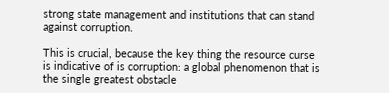strong state management and institutions that can stand against corruption.

This is crucial, because the key thing the resource curse is indicative of is corruption: a global phenomenon that is the single greatest obstacle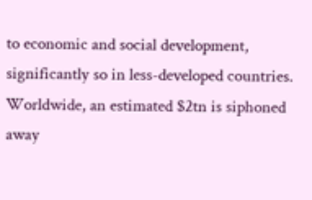to economic and social development, significantly so in less-developed countries. Worldwide, an estimated $2tn is siphoned away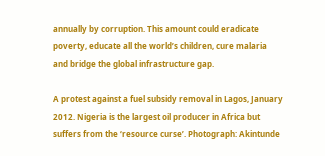annually by corruption. This amount could eradicate poverty, educate all the world’s children, cure malaria and bridge the global infrastructure gap.

A protest against a fuel subsidy removal in Lagos, January 2012. Nigeria is the largest oil producer in Africa but suffers from the ‘resource curse’. Photograph: Akintunde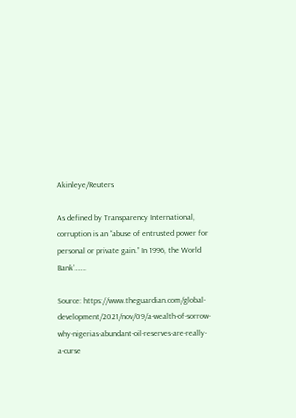Akinleye/Reuters

As defined by Transparency International, corruption is an “abuse of entrusted power for personal or private gain.” In 1996, the World Bank’…….

Source: https://www.theguardian.com/global-development/2021/nov/09/a-wealth-of-sorrow-why-nigerias-abundant-oil-reserves-are-really-a-curse